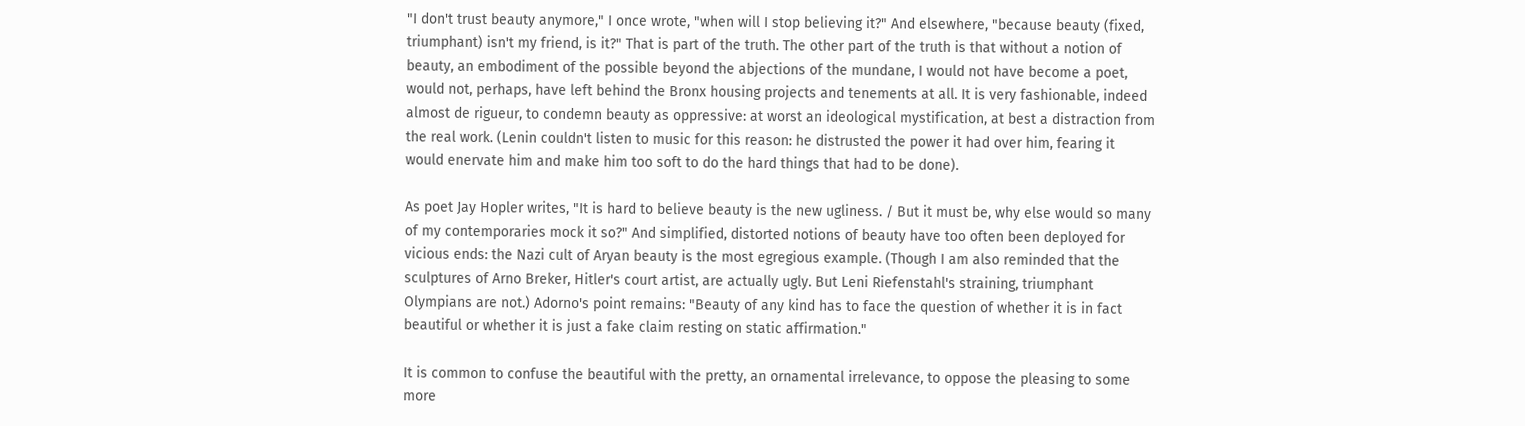"I don't trust beauty anymore," I once wrote, "when will I stop believing it?" And elsewhere, "because beauty (fixed, triumphant) isn't my friend, is it?" That is part of the truth. The other part of the truth is that without a notion of beauty, an embodiment of the possible beyond the abjections of the mundane, I would not have become a poet, would not, perhaps, have left behind the Bronx housing projects and tenements at all. It is very fashionable, indeed almost de rigueur, to condemn beauty as oppressive: at worst an ideological mystification, at best a distraction from the real work. (Lenin couldn't listen to music for this reason: he distrusted the power it had over him, fearing it would enervate him and make him too soft to do the hard things that had to be done).

As poet Jay Hopler writes, "It is hard to believe beauty is the new ugliness. / But it must be, why else would so many of my contemporaries mock it so?" And simplified, distorted notions of beauty have too often been deployed for vicious ends: the Nazi cult of Aryan beauty is the most egregious example. (Though I am also reminded that the sculptures of Arno Breker, Hitler's court artist, are actually ugly. But Leni Riefenstahl's straining, triumphant Olympians are not.) Adorno's point remains: "Beauty of any kind has to face the question of whether it is in fact beautiful or whether it is just a fake claim resting on static affirmation."

It is common to confuse the beautiful with the pretty, an ornamental irrelevance, to oppose the pleasing to some more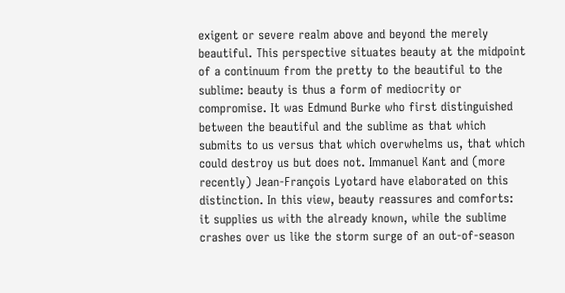exigent or severe realm above and beyond the merely beautiful. This perspective situates beauty at the midpoint of a continuum from the pretty to the beautiful to the sublime: beauty is thus a form of mediocrity or compromise. It was Edmund Burke who first distinguished between the beautiful and the sublime as that which submits to us versus that which overwhelms us, that which could destroy us but does not. Immanuel Kant and (more recently) Jean-François Lyotard have elaborated on this distinction. In this view, beauty reassures and comforts: it supplies us with the already known, while the sublime crashes over us like the storm surge of an out-of-season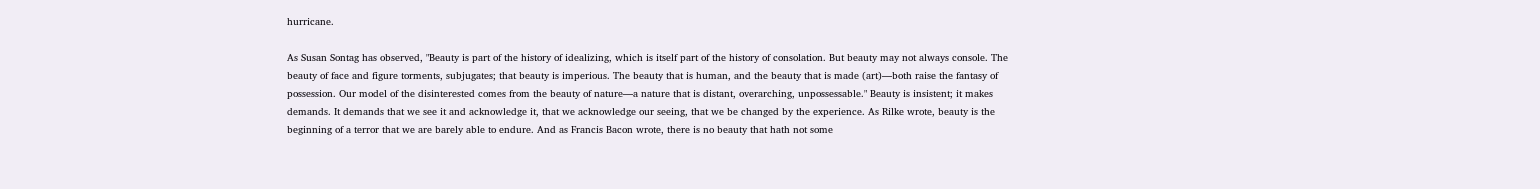hurricane.

As Susan Sontag has observed, "Beauty is part of the history of idealizing, which is itself part of the history of consolation. But beauty may not always console. The beauty of face and figure torments, subjugates; that beauty is imperious. The beauty that is human, and the beauty that is made (art)—both raise the fantasy of possession. Our model of the disinterested comes from the beauty of nature—a nature that is distant, overarching, unpossessable." Beauty is insistent; it makes demands. It demands that we see it and acknowledge it, that we acknowledge our seeing, that we be changed by the experience. As Rilke wrote, beauty is the beginning of a terror that we are barely able to endure. And as Francis Bacon wrote, there is no beauty that hath not some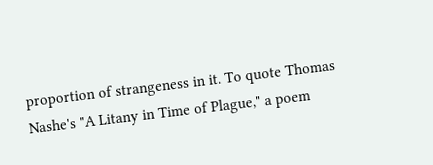proportion of strangeness in it. To quote Thomas Nashe's "A Litany in Time of Plague," a poem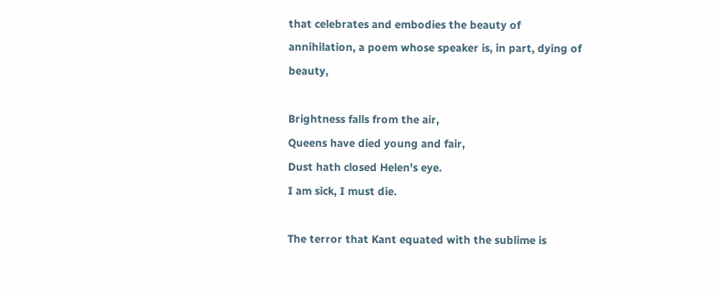that celebrates and embodies the beauty of annihilation, a poem whose speaker is, in part, dying of beauty,

Brightness falls from the air,
Queens have died young and fair,
Dust hath closed Helen's eye.
I am sick, I must die.

The terror that Kant equated with the sublime is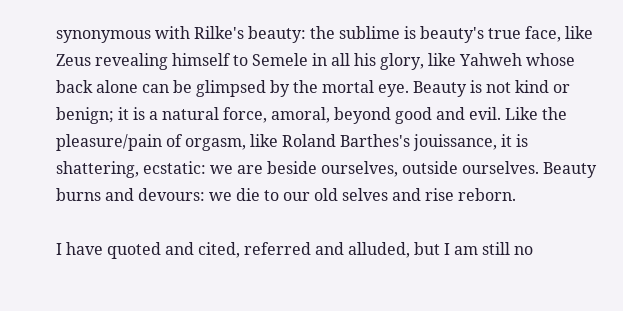synonymous with Rilke's beauty: the sublime is beauty's true face, like Zeus revealing himself to Semele in all his glory, like Yahweh whose back alone can be glimpsed by the mortal eye. Beauty is not kind or benign; it is a natural force, amoral, beyond good and evil. Like the pleasure/pain of orgasm, like Roland Barthes's jouissance, it is shattering, ecstatic: we are beside ourselves, outside ourselves. Beauty burns and devours: we die to our old selves and rise reborn.

I have quoted and cited, referred and alluded, but I am still no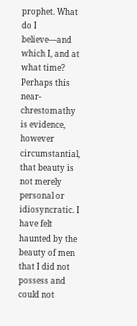prophet. What do I believe—and which I, and at what time? Perhaps this near-chrestomathy is evidence, however circumstantial, that beauty is not merely personal or idiosyncratic. I have felt haunted by the beauty of men that I did not possess and could not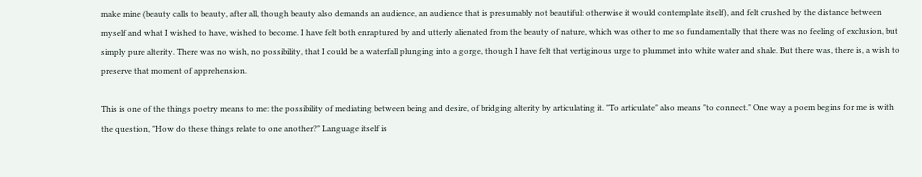make mine (beauty calls to beauty, after all, though beauty also demands an audience, an audience that is presumably not beautiful: otherwise it would contemplate itself), and felt crushed by the distance between myself and what I wished to have, wished to become. I have felt both enraptured by and utterly alienated from the beauty of nature, which was other to me so fundamentally that there was no feeling of exclusion, but simply pure alterity. There was no wish, no possibility, that I could be a waterfall plunging into a gorge, though I have felt that vertiginous urge to plummet into white water and shale. But there was, there is, a wish to preserve that moment of apprehension.

This is one of the things poetry means to me: the possibility of mediating between being and desire, of bridging alterity by articulating it. "To articulate" also means "to connect." One way a poem begins for me is with the question, "How do these things relate to one another?" Language itself is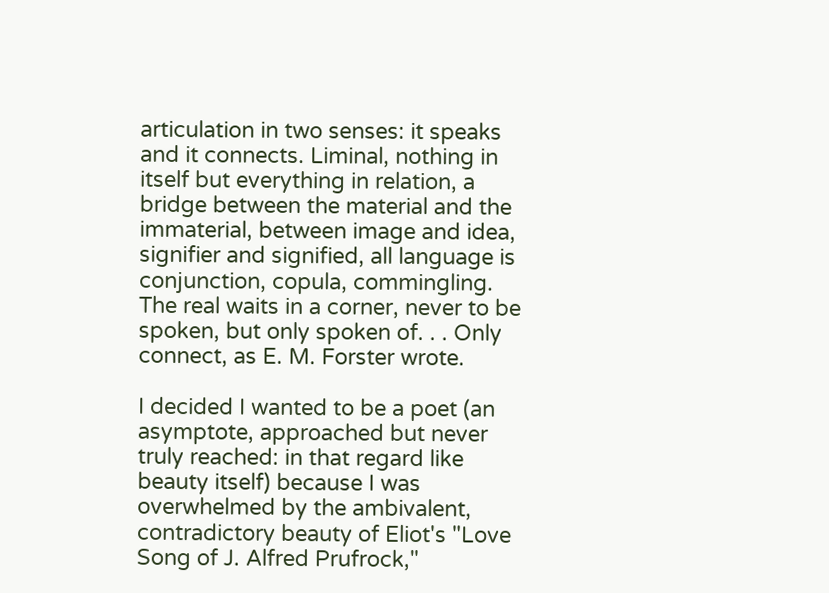articulation in two senses: it speaks and it connects. Liminal, nothing in itself but everything in relation, a bridge between the material and the immaterial, between image and idea, signifier and signified, all language is conjunction, copula, commingling. The real waits in a corner, never to be spoken, but only spoken of. . . Only connect, as E. M. Forster wrote.

I decided I wanted to be a poet (an asymptote, approached but never truly reached: in that regard like beauty itself) because I was overwhelmed by the ambivalent, contradictory beauty of Eliot's "Love Song of J. Alfred Prufrock,"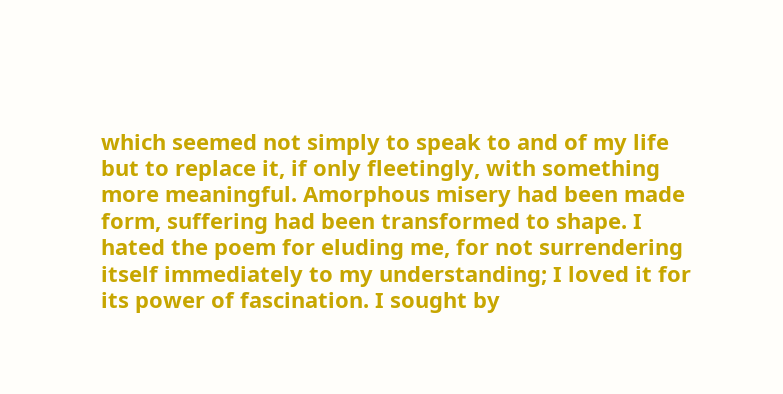which seemed not simply to speak to and of my life but to replace it, if only fleetingly, with something more meaningful. Amorphous misery had been made form, suffering had been transformed to shape. I hated the poem for eluding me, for not surrendering itself immediately to my understanding; I loved it for its power of fascination. I sought by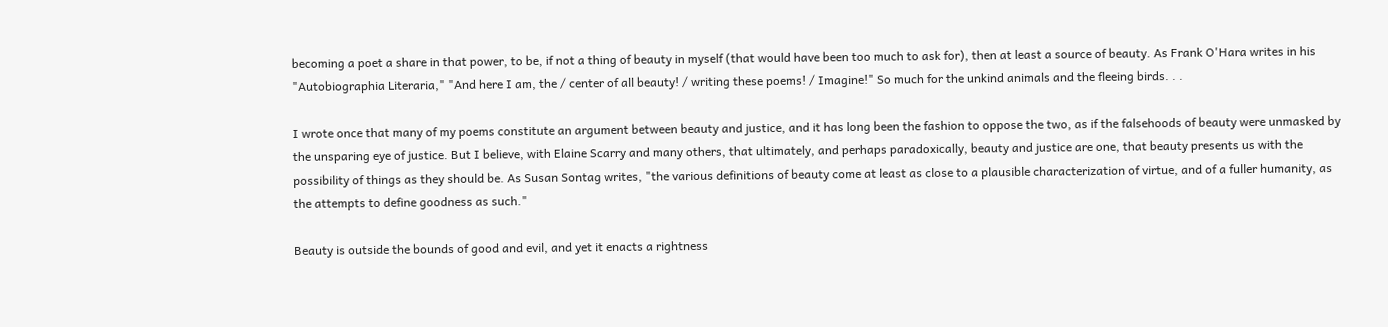becoming a poet a share in that power, to be, if not a thing of beauty in myself (that would have been too much to ask for), then at least a source of beauty. As Frank O'Hara writes in his "Autobiographia Literaria," "And here I am, the / center of all beauty! / writing these poems! / Imagine!" So much for the unkind animals and the fleeing birds. . .

I wrote once that many of my poems constitute an argument between beauty and justice, and it has long been the fashion to oppose the two, as if the falsehoods of beauty were unmasked by the unsparing eye of justice. But I believe, with Elaine Scarry and many others, that ultimately, and perhaps paradoxically, beauty and justice are one, that beauty presents us with the possibility of things as they should be. As Susan Sontag writes, "the various definitions of beauty come at least as close to a plausible characterization of virtue, and of a fuller humanity, as the attempts to define goodness as such."

Beauty is outside the bounds of good and evil, and yet it enacts a rightness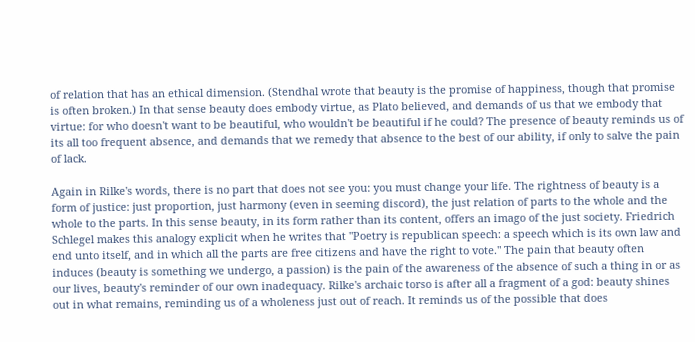of relation that has an ethical dimension. (Stendhal wrote that beauty is the promise of happiness, though that promise is often broken.) In that sense beauty does embody virtue, as Plato believed, and demands of us that we embody that virtue: for who doesn't want to be beautiful, who wouldn't be beautiful if he could? The presence of beauty reminds us of its all too frequent absence, and demands that we remedy that absence to the best of our ability, if only to salve the pain of lack.

Again in Rilke's words, there is no part that does not see you: you must change your life. The rightness of beauty is a form of justice: just proportion, just harmony (even in seeming discord), the just relation of parts to the whole and the whole to the parts. In this sense beauty, in its form rather than its content, offers an imago of the just society. Friedrich Schlegel makes this analogy explicit when he writes that "Poetry is republican speech: a speech which is its own law and end unto itself, and in which all the parts are free citizens and have the right to vote." The pain that beauty often induces (beauty is something we undergo, a passion) is the pain of the awareness of the absence of such a thing in or as our lives, beauty's reminder of our own inadequacy. Rilke's archaic torso is after all a fragment of a god: beauty shines out in what remains, reminding us of a wholeness just out of reach. It reminds us of the possible that does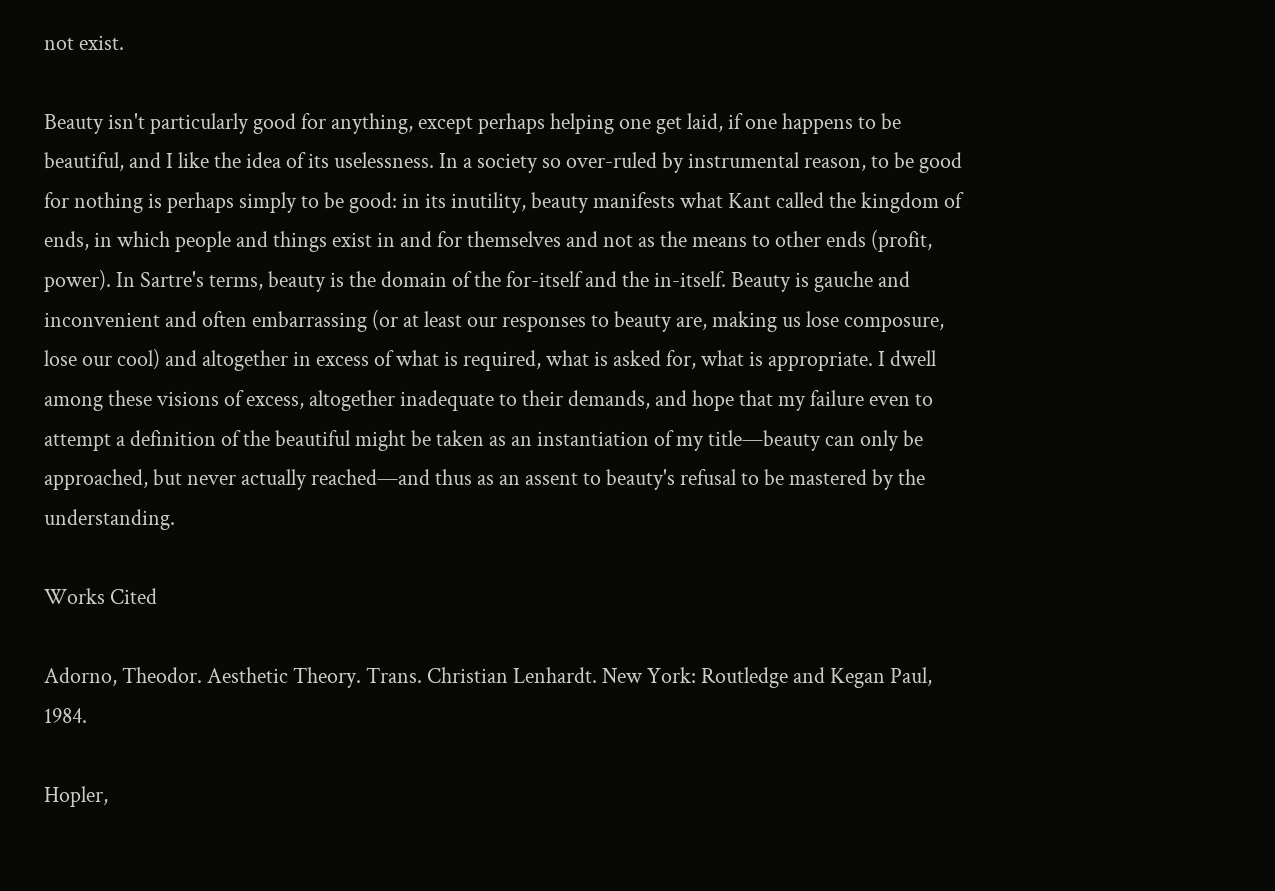not exist.

Beauty isn't particularly good for anything, except perhaps helping one get laid, if one happens to be beautiful, and I like the idea of its uselessness. In a society so over-ruled by instrumental reason, to be good for nothing is perhaps simply to be good: in its inutility, beauty manifests what Kant called the kingdom of ends, in which people and things exist in and for themselves and not as the means to other ends (profit, power). In Sartre's terms, beauty is the domain of the for-itself and the in-itself. Beauty is gauche and inconvenient and often embarrassing (or at least our responses to beauty are, making us lose composure, lose our cool) and altogether in excess of what is required, what is asked for, what is appropriate. I dwell among these visions of excess, altogether inadequate to their demands, and hope that my failure even to attempt a definition of the beautiful might be taken as an instantiation of my title—beauty can only be approached, but never actually reached—and thus as an assent to beauty's refusal to be mastered by the understanding.

Works Cited

Adorno, Theodor. Aesthetic Theory. Trans. Christian Lenhardt. New York: Routledge and Kegan Paul, 1984.

Hopler,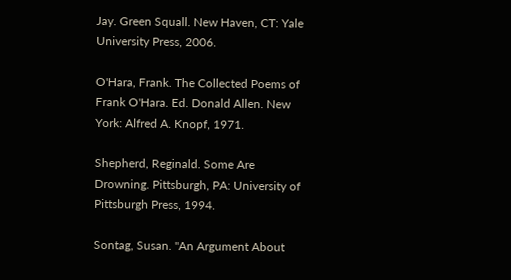Jay. Green Squall. New Haven, CT: Yale University Press, 2006.

O'Hara, Frank. The Collected Poems of Frank O'Hara. Ed. Donald Allen. New York: Alfred A. Knopf, 1971.

Shepherd, Reginald. Some Are Drowning. Pittsburgh, PA: University of Pittsburgh Press, 1994.

Sontag, Susan. "An Argument About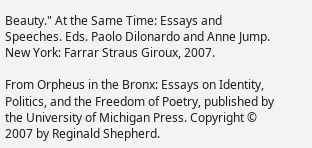Beauty." At the Same Time: Essays and Speeches. Eds. Paolo Dilonardo and Anne Jump. New York: Farrar Straus Giroux, 2007.

From Orpheus in the Bronx: Essays on Identity, Politics, and the Freedom of Poetry, published by the University of Michigan Press. Copyright © 2007 by Reginald Shepherd.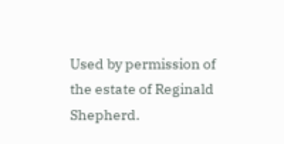Used by permission of the estate of Reginald Shepherd.